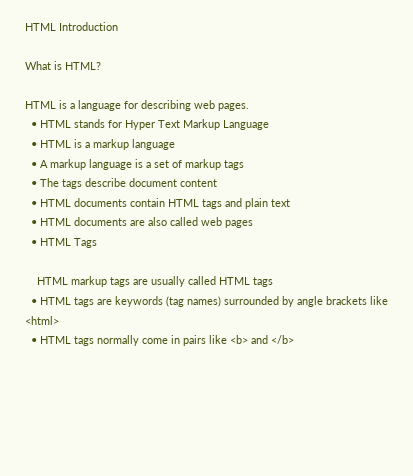HTML Introduction

What is HTML?

HTML is a language for describing web pages.
  • HTML stands for Hyper Text Markup Language
  • HTML is a markup language
  • A markup language is a set of markup tags
  • The tags describe document content
  • HTML documents contain HTML tags and plain text
  • HTML documents are also called web pages
  • HTML Tags

    HTML markup tags are usually called HTML tags
  • HTML tags are keywords (tag names) surrounded by angle brackets like <html>
  • HTML tags normally come in pairs like <b> and </b>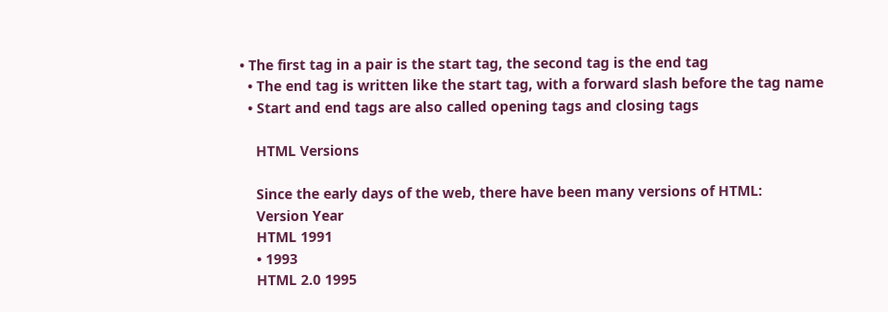• The first tag in a pair is the start tag, the second tag is the end tag
  • The end tag is written like the start tag, with a forward slash before the tag name
  • Start and end tags are also called opening tags and closing tags

    HTML Versions

    Since the early days of the web, there have been many versions of HTML:
    Version Year
    HTML 1991
    • 1993
    HTML 2.0 1995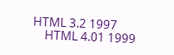HTML 3.2 1997
    HTML 4.01 1999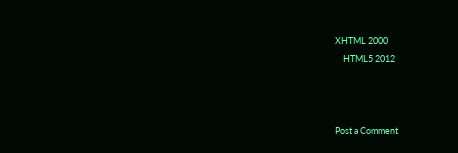XHTML 2000
    HTML5 2012



Post a Comment